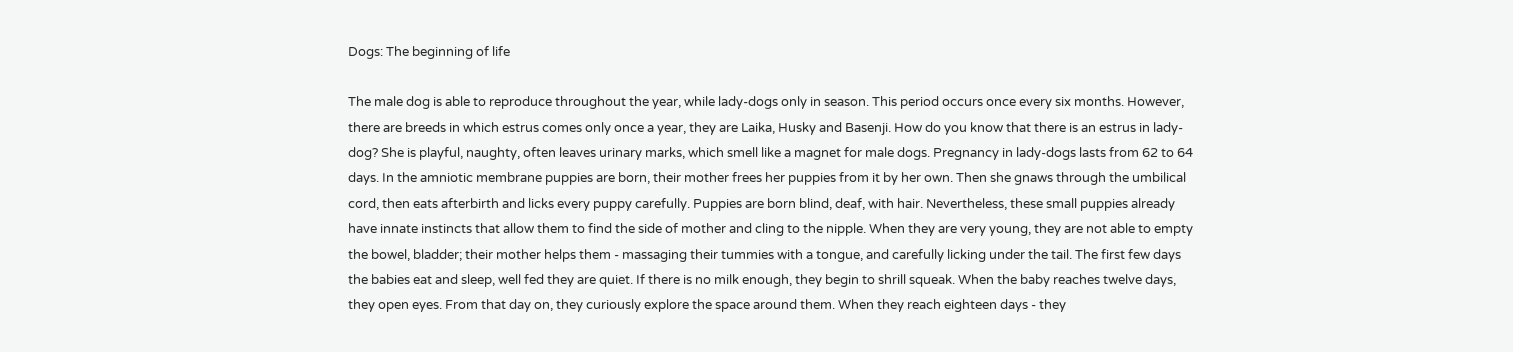Dogs: The beginning of life

The male dog is able to reproduce throughout the year, while lady-dogs only in season. This period occurs once every six months. However, there are breeds in which estrus comes only once a year, they are Laika, Husky and Basenji. How do you know that there is an estrus in lady-dog? She is playful, naughty, often leaves urinary marks, which smell like a magnet for male dogs. Pregnancy in lady-dogs lasts from 62 to 64 days. In the amniotic membrane puppies are born, their mother frees her puppies from it by her own. Then she gnaws through the umbilical cord, then eats afterbirth and licks every puppy carefully. Puppies are born blind, deaf, with hair. Nevertheless, these small puppies already have innate instincts that allow them to find the side of mother and cling to the nipple. When they are very young, they are not able to empty the bowel, bladder; their mother helps them - massaging their tummies with a tongue, and carefully licking under the tail. The first few days the babies eat and sleep, well fed they are quiet. If there is no milk enough, they begin to shrill squeak. When the baby reaches twelve days, they open eyes. From that day on, they curiously explore the space around them. When they reach eighteen days - they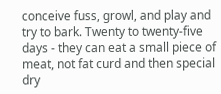conceive fuss, growl, and play and try to bark. Twenty to twenty-five days - they can eat a small piece of meat, not fat curd and then special dry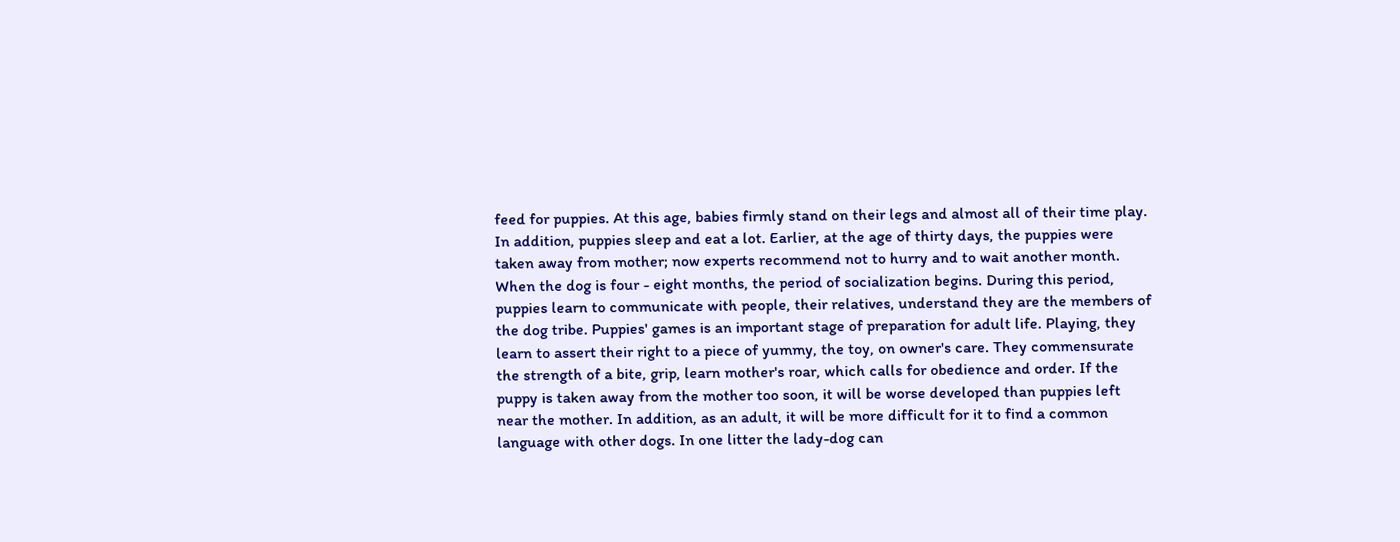feed for puppies. At this age, babies firmly stand on their legs and almost all of their time play. In addition, puppies sleep and eat a lot. Earlier, at the age of thirty days, the puppies were taken away from mother; now experts recommend not to hurry and to wait another month. When the dog is four - eight months, the period of socialization begins. During this period, puppies learn to communicate with people, their relatives, understand they are the members of the dog tribe. Puppies' games is an important stage of preparation for adult life. Playing, they learn to assert their right to a piece of yummy, the toy, on owner's care. They commensurate the strength of a bite, grip, learn mother's roar, which calls for obedience and order. If the puppy is taken away from the mother too soon, it will be worse developed than puppies left near the mother. In addition, as an adult, it will be more difficult for it to find a common language with other dogs. In one litter the lady-dog can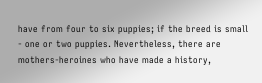have from four to six puppies; if the breed is small - one or two puppies. Nevertheless, there are mothers-heroines who have made a history,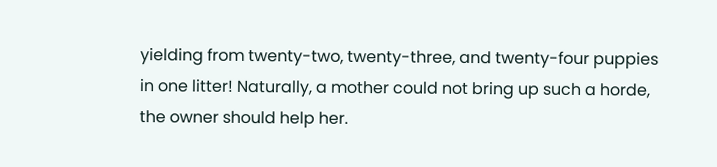yielding from twenty-two, twenty-three, and twenty-four puppies in one litter! Naturally, a mother could not bring up such a horde, the owner should help her.